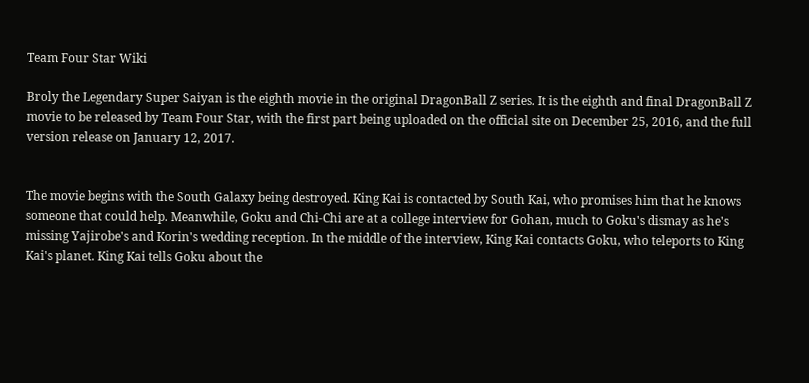Team Four Star Wiki

Broly the Legendary Super Saiyan is the eighth movie in the original DragonBall Z series. It is the eighth and final DragonBall Z movie to be released by Team Four Star, with the first part being uploaded on the official site on December 25, 2016, and the full version release on January 12, 2017.


The movie begins with the South Galaxy being destroyed. King Kai is contacted by South Kai, who promises him that he knows someone that could help. Meanwhile, Goku and Chi-Chi are at a college interview for Gohan, much to Goku's dismay as he's missing Yajirobe's and Korin's wedding reception. In the middle of the interview, King Kai contacts Goku, who teleports to King Kai's planet. King Kai tells Goku about the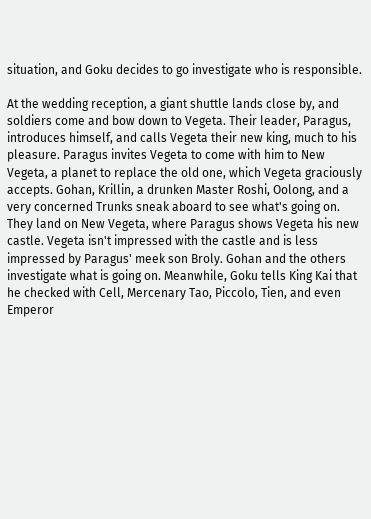situation, and Goku decides to go investigate who is responsible.

At the wedding reception, a giant shuttle lands close by, and soldiers come and bow down to Vegeta. Their leader, Paragus, introduces himself, and calls Vegeta their new king, much to his pleasure. Paragus invites Vegeta to come with him to New Vegeta, a planet to replace the old one, which Vegeta graciously accepts. Gohan, Krillin, a drunken Master Roshi, Oolong, and a very concerned Trunks sneak aboard to see what's going on. They land on New Vegeta, where Paragus shows Vegeta his new castle. Vegeta isn't impressed with the castle and is less impressed by Paragus' meek son Broly. Gohan and the others investigate what is going on. Meanwhile, Goku tells King Kai that he checked with Cell, Mercenary Tao, Piccolo, Tien, and even Emperor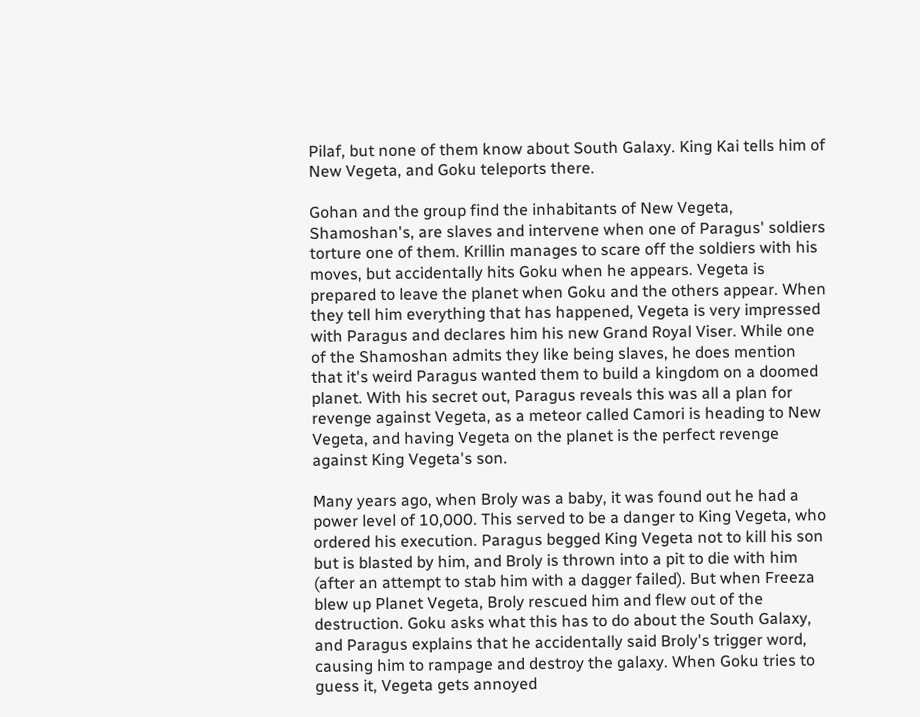Pilaf, but none of them know about South Galaxy. King Kai tells him of New Vegeta, and Goku teleports there.

Gohan and the group find the inhabitants of New Vegeta, Shamoshan's, are slaves and intervene when one of Paragus' soldiers torture one of them. Krillin manages to scare off the soldiers with his moves, but accidentally hits Goku when he appears. Vegeta is prepared to leave the planet when Goku and the others appear. When they tell him everything that has happened, Vegeta is very impressed with Paragus and declares him his new Grand Royal Viser. While one of the Shamoshan admits they like being slaves, he does mention that it's weird Paragus wanted them to build a kingdom on a doomed planet. With his secret out, Paragus reveals this was all a plan for revenge against Vegeta, as a meteor called Camori is heading to New Vegeta, and having Vegeta on the planet is the perfect revenge against King Vegeta's son.

Many years ago, when Broly was a baby, it was found out he had a power level of 10,000. This served to be a danger to King Vegeta, who ordered his execution. Paragus begged King Vegeta not to kill his son but is blasted by him, and Broly is thrown into a pit to die with him (after an attempt to stab him with a dagger failed). But when Freeza blew up Planet Vegeta, Broly rescued him and flew out of the destruction. Goku asks what this has to do about the South Galaxy, and Paragus explains that he accidentally said Broly's trigger word, causing him to rampage and destroy the galaxy. When Goku tries to guess it, Vegeta gets annoyed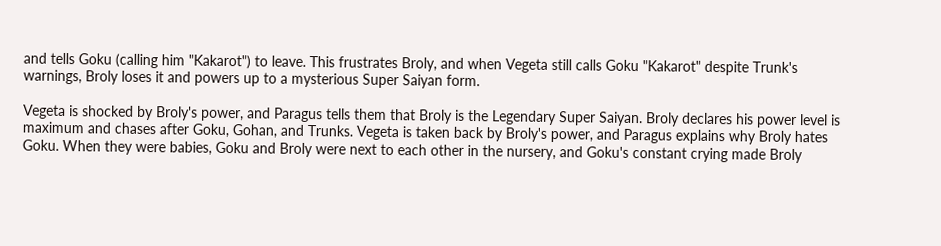and tells Goku (calling him "Kakarot") to leave. This frustrates Broly, and when Vegeta still calls Goku "Kakarot" despite Trunk's warnings, Broly loses it and powers up to a mysterious Super Saiyan form.

Vegeta is shocked by Broly's power, and Paragus tells them that Broly is the Legendary Super Saiyan. Broly declares his power level is maximum and chases after Goku, Gohan, and Trunks. Vegeta is taken back by Broly's power, and Paragus explains why Broly hates Goku. When they were babies, Goku and Broly were next to each other in the nursery, and Goku's constant crying made Broly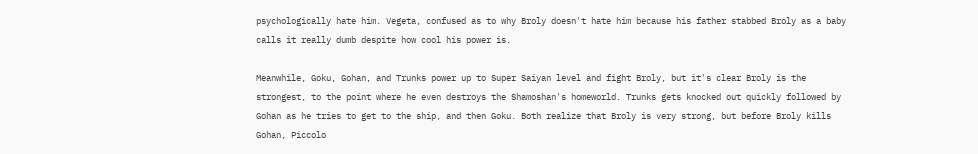psychologically hate him. Vegeta, confused as to why Broly doesn't hate him because his father stabbed Broly as a baby calls it really dumb despite how cool his power is.

Meanwhile, Goku, Gohan, and Trunks power up to Super Saiyan level and fight Broly, but it's clear Broly is the strongest, to the point where he even destroys the Shamoshan's homeworld. Trunks gets knocked out quickly followed by Gohan as he tries to get to the ship, and then Goku. Both realize that Broly is very strong, but before Broly kills Gohan, Piccolo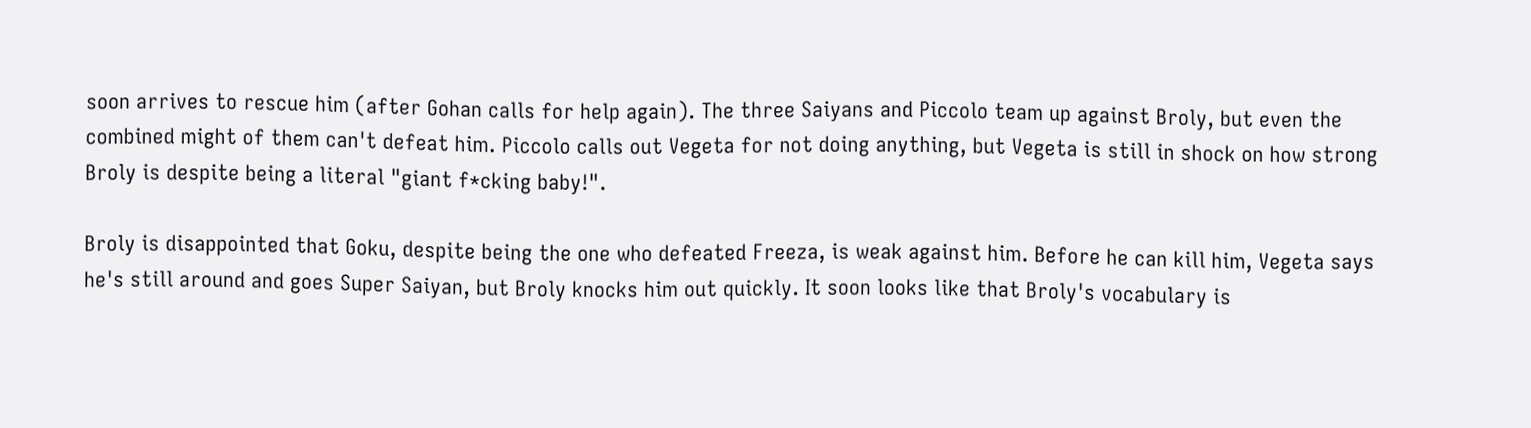soon arrives to rescue him (after Gohan calls for help again). The three Saiyans and Piccolo team up against Broly, but even the combined might of them can't defeat him. Piccolo calls out Vegeta for not doing anything, but Vegeta is still in shock on how strong Broly is despite being a literal "giant f*cking baby!".

Broly is disappointed that Goku, despite being the one who defeated Freeza, is weak against him. Before he can kill him, Vegeta says he's still around and goes Super Saiyan, but Broly knocks him out quickly. It soon looks like that Broly's vocabulary is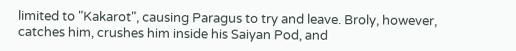limited to "Kakarot", causing Paragus to try and leave. Broly, however, catches him, crushes him inside his Saiyan Pod, and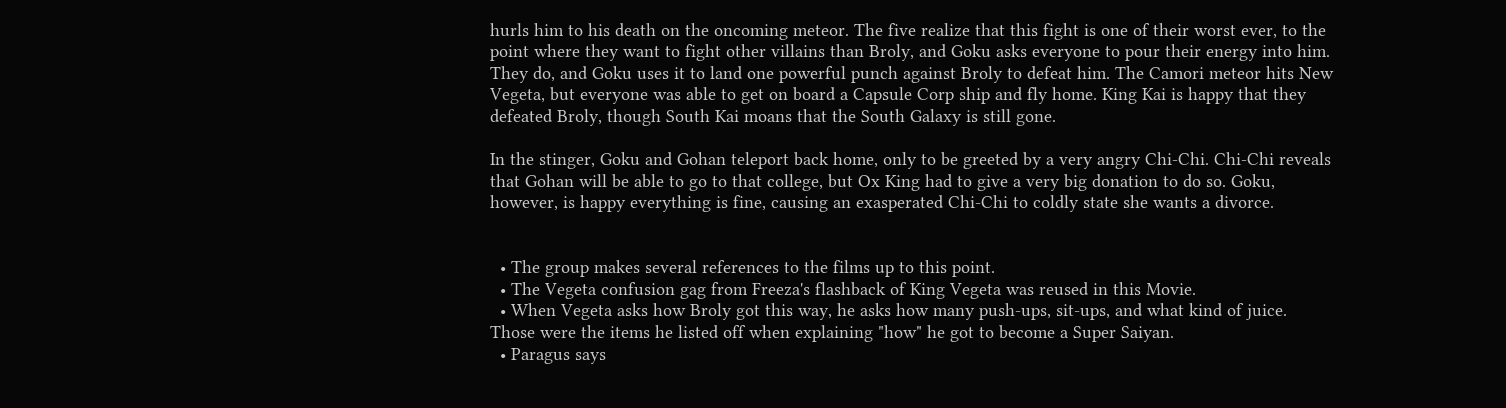hurls him to his death on the oncoming meteor. The five realize that this fight is one of their worst ever, to the point where they want to fight other villains than Broly, and Goku asks everyone to pour their energy into him. They do, and Goku uses it to land one powerful punch against Broly to defeat him. The Camori meteor hits New Vegeta, but everyone was able to get on board a Capsule Corp ship and fly home. King Kai is happy that they defeated Broly, though South Kai moans that the South Galaxy is still gone.

In the stinger, Goku and Gohan teleport back home, only to be greeted by a very angry Chi-Chi. Chi-Chi reveals that Gohan will be able to go to that college, but Ox King had to give a very big donation to do so. Goku, however, is happy everything is fine, causing an exasperated Chi-Chi to coldly state she wants a divorce.


  • The group makes several references to the films up to this point.
  • The Vegeta confusion gag from Freeza's flashback of King Vegeta was reused in this Movie.
  • When Vegeta asks how Broly got this way, he asks how many push-ups, sit-ups, and what kind of juice. Those were the items he listed off when explaining "how" he got to become a Super Saiyan.
  • Paragus says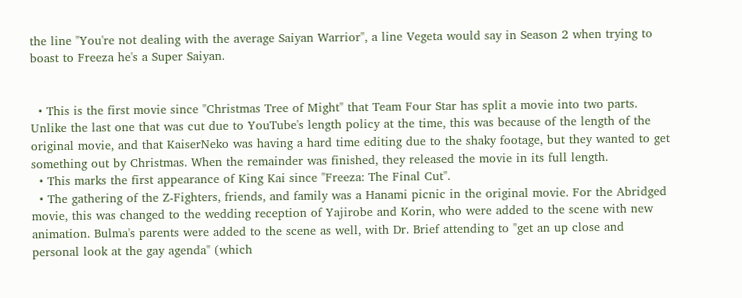the line "You're not dealing with the average Saiyan Warrior", a line Vegeta would say in Season 2 when trying to boast to Freeza he's a Super Saiyan.


  • This is the first movie since "Christmas Tree of Might" that Team Four Star has split a movie into two parts. Unlike the last one that was cut due to YouTube's length policy at the time, this was because of the length of the original movie, and that KaiserNeko was having a hard time editing due to the shaky footage, but they wanted to get something out by Christmas. When the remainder was finished, they released the movie in its full length.
  • This marks the first appearance of King Kai since "Freeza: The Final Cut".
  • The gathering of the Z-Fighters, friends, and family was a Hanami picnic in the original movie. For the Abridged movie, this was changed to the wedding reception of Yajirobe and Korin, who were added to the scene with new animation. Bulma's parents were added to the scene as well, with Dr. Brief attending to "get an up close and personal look at the gay agenda" (which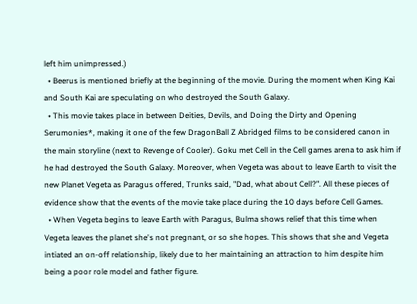left him unimpressed.)
  • Beerus is mentioned briefly at the beginning of the movie. During the moment when King Kai and South Kai are speculating on who destroyed the South Galaxy.
  • This movie takes place in between Deities, Devils, and Doing the Dirty and Opening Serumonies*, making it one of the few DragonBall Z Abridged films to be considered canon in the main storyline (next to Revenge of Cooler). Goku met Cell in the Cell games arena to ask him if he had destroyed the South Galaxy. Moreover, when Vegeta was about to leave Earth to visit the new Planet Vegeta as Paragus offered, Trunks said, "Dad, what about Cell?". All these pieces of evidence show that the events of the movie take place during the 10 days before Cell Games.
  • When Vegeta begins to leave Earth with Paragus, Bulma shows relief that this time when Vegeta leaves the planet she's not pregnant, or so she hopes. This shows that she and Vegeta intiated an on-off relationship, likely due to her maintaining an attraction to him despite him being a poor role model and father figure.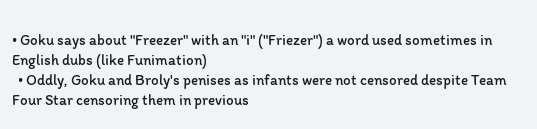• Goku says about "Freezer" with an "i" ("Friezer") a word used sometimes in English dubs (like Funimation)
  • Oddly, Goku and Broly's penises as infants were not censored despite Team Four Star censoring them in previous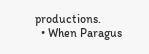productions.
  • When Paragus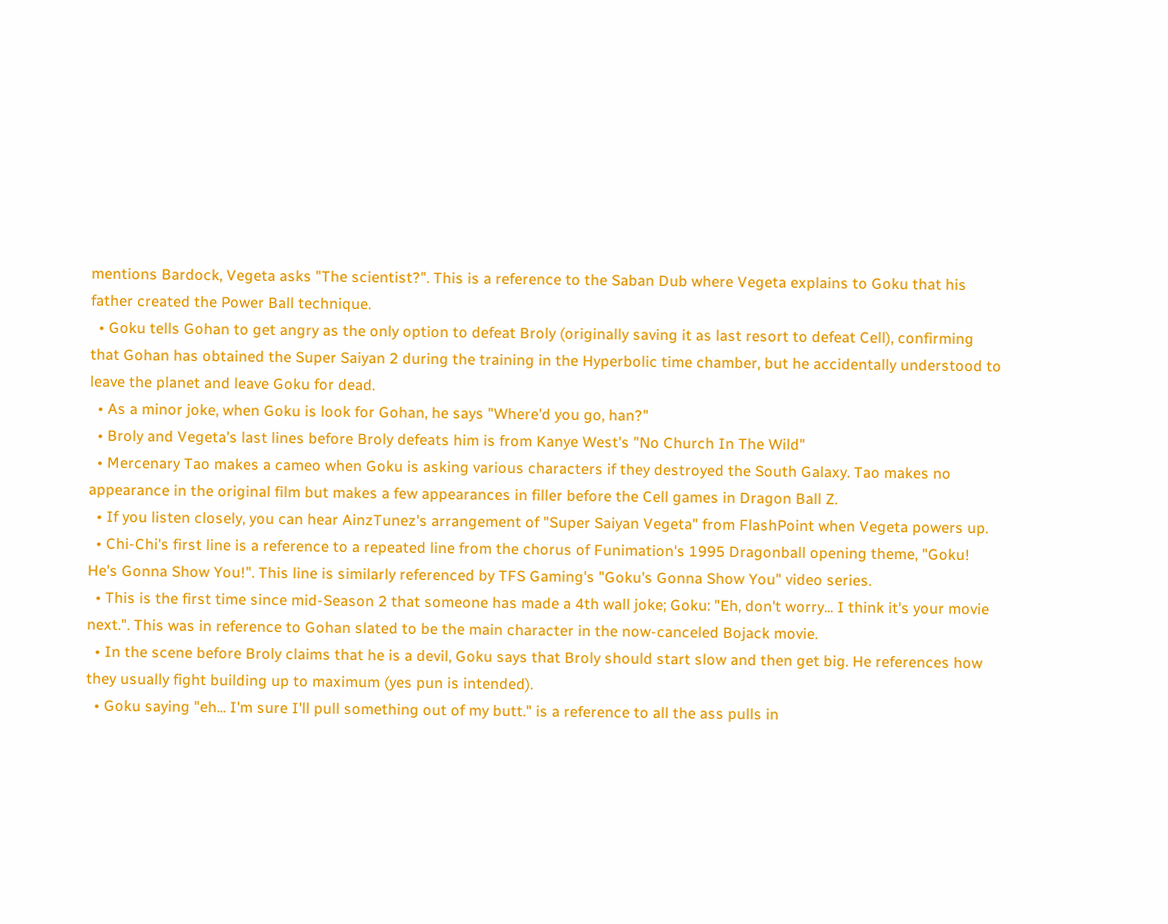mentions Bardock, Vegeta asks "The scientist?". This is a reference to the Saban Dub where Vegeta explains to Goku that his father created the Power Ball technique.
  • Goku tells Gohan to get angry as the only option to defeat Broly (originally saving it as last resort to defeat Cell), confirming that Gohan has obtained the Super Saiyan 2 during the training in the Hyperbolic time chamber, but he accidentally understood to leave the planet and leave Goku for dead.
  • As a minor joke, when Goku is look for Gohan, he says "Where'd you go, han?"
  • Broly and Vegeta's last lines before Broly defeats him is from Kanye West's "No Church In The Wild"
  • Mercenary Tao makes a cameo when Goku is asking various characters if they destroyed the South Galaxy. Tao makes no appearance in the original film but makes a few appearances in filler before the Cell games in Dragon Ball Z.
  • If you listen closely, you can hear AinzTunez's arrangement of "Super Saiyan Vegeta" from FlashPoint when Vegeta powers up.
  • Chi-Chi's first line is a reference to a repeated line from the chorus of Funimation's 1995 Dragonball opening theme, "Goku! He's Gonna Show You!". This line is similarly referenced by TFS Gaming's "Goku's Gonna Show You" video series.
  • This is the first time since mid-Season 2 that someone has made a 4th wall joke; Goku: "Eh, don't worry... I think it's your movie next.". This was in reference to Gohan slated to be the main character in the now-canceled Bojack movie.
  • In the scene before Broly claims that he is a devil, Goku says that Broly should start slow and then get big. He references how they usually fight building up to maximum (yes pun is intended).
  • Goku saying "eh... I'm sure I'll pull something out of my butt." is a reference to all the ass pulls in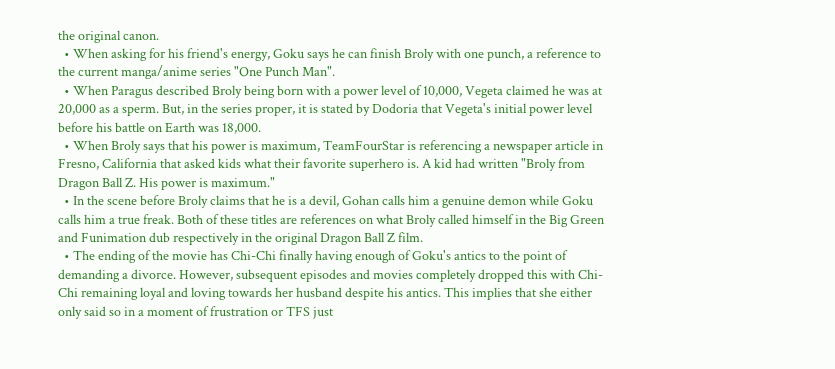the original canon.
  • When asking for his friend's energy, Goku says he can finish Broly with one punch, a reference to the current manga/anime series "One Punch Man".
  • When Paragus described Broly being born with a power level of 10,000, Vegeta claimed he was at 20,000 as a sperm. But, in the series proper, it is stated by Dodoria that Vegeta's initial power level before his battle on Earth was 18,000.
  • When Broly says that his power is maximum, TeamFourStar is referencing a newspaper article in Fresno, California that asked kids what their favorite superhero is. A kid had written "Broly from Dragon Ball Z. His power is maximum."
  • In the scene before Broly claims that he is a devil, Gohan calls him a genuine demon while Goku calls him a true freak. Both of these titles are references on what Broly called himself in the Big Green and Funimation dub respectively in the original Dragon Ball Z film.
  • The ending of the movie has Chi-Chi finally having enough of Goku's antics to the point of demanding a divorce. However, subsequent episodes and movies completely dropped this with Chi-Chi remaining loyal and loving towards her husband despite his antics. This implies that she either only said so in a moment of frustration or TFS just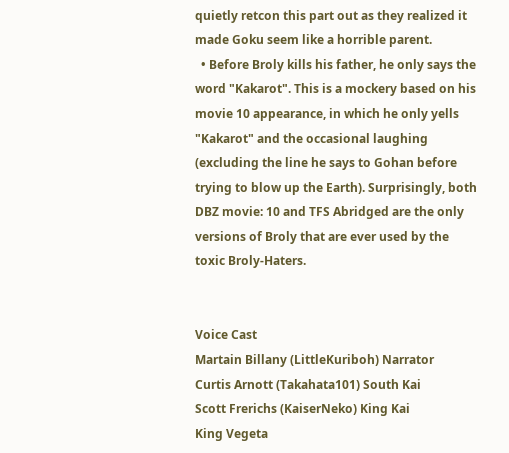quietly retcon this part out as they realized it made Goku seem like a horrible parent.
  • Before Broly kills his father, he only says the word "Kakarot". This is a mockery based on his movie 10 appearance, in which he only yells "Kakarot" and the occasional laughing (excluding the line he says to Gohan before trying to blow up the Earth). Surprisingly, both DBZ movie: 10 and TFS Abridged are the only versions of Broly that are ever used by the toxic Broly-Haters.


Voice Cast
Martain Billany (LittleKuriboh) Narrator
Curtis Arnott (Takahata101) South Kai
Scott Frerichs (KaiserNeko) King Kai
King Vegeta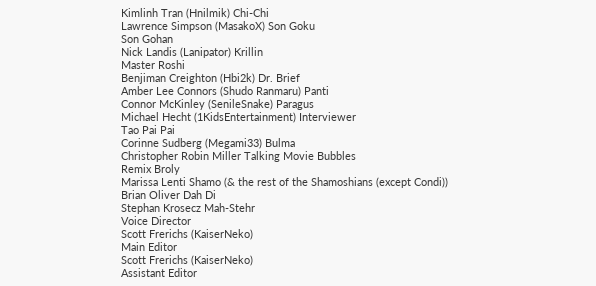Kimlinh Tran (Hnilmik) Chi-Chi
Lawrence Simpson (MasakoX) Son Goku
Son Gohan
Nick Landis (Lanipator) Krillin
Master Roshi
Benjiman Creighton (Hbi2k) Dr. Brief
Amber Lee Connors (Shudo Ranmaru) Panti
Connor McKinley (SenileSnake) Paragus
Michael Hecht (1KidsEntertainment) Interviewer
Tao Pai Pai
Corinne Sudberg (Megami33) Bulma
Christopher Robin Miller Talking Movie Bubbles
Remix Broly
Marissa Lenti Shamo (& the rest of the Shamoshians (except Condi))
Brian Oliver Dah Di
Stephan Krosecz Mah-Stehr
Voice Director
Scott Frerichs (KaiserNeko)
Main Editor
Scott Frerichs (KaiserNeko)
Assistant Editor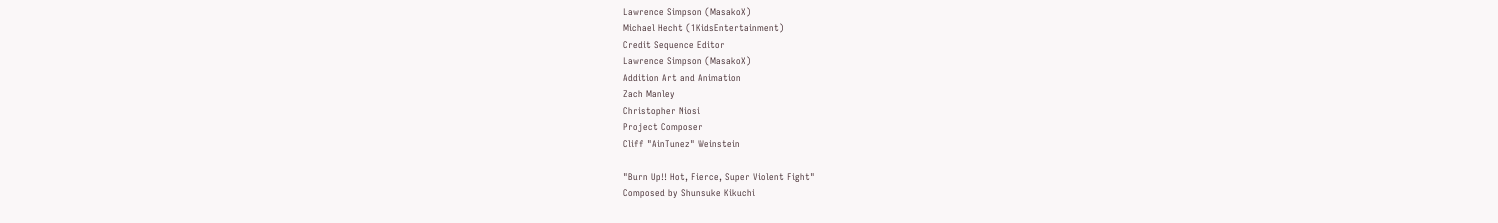Lawrence Simpson (MasakoX)
Michael Hecht (1KidsEntertainment)
Credit Sequence Editor
Lawrence Simpson (MasakoX)
Addition Art and Animation
Zach Manley
Christopher Niosi
Project Composer
Cliff "AinTunez" Weinstein

"Burn Up!! Hot, Fierce, Super Violent Fight"
Composed by Shunsuke Kikuchi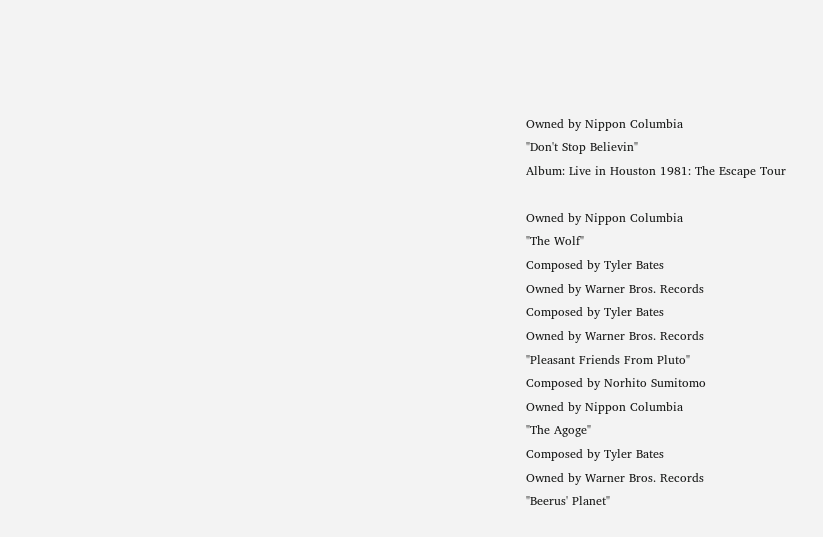Owned by Nippon Columbia
"Don't Stop Believin"
Album: Live in Houston 1981: The Escape Tour

Owned by Nippon Columbia
"The Wolf"
Composed by Tyler Bates
Owned by Warner Bros. Records
Composed by Tyler Bates
Owned by Warner Bros. Records
"Pleasant Friends From Pluto"
Composed by Norhito Sumitomo
Owned by Nippon Columbia
"The Agoge"
Composed by Tyler Bates
Owned by Warner Bros. Records
"Beerus' Planet"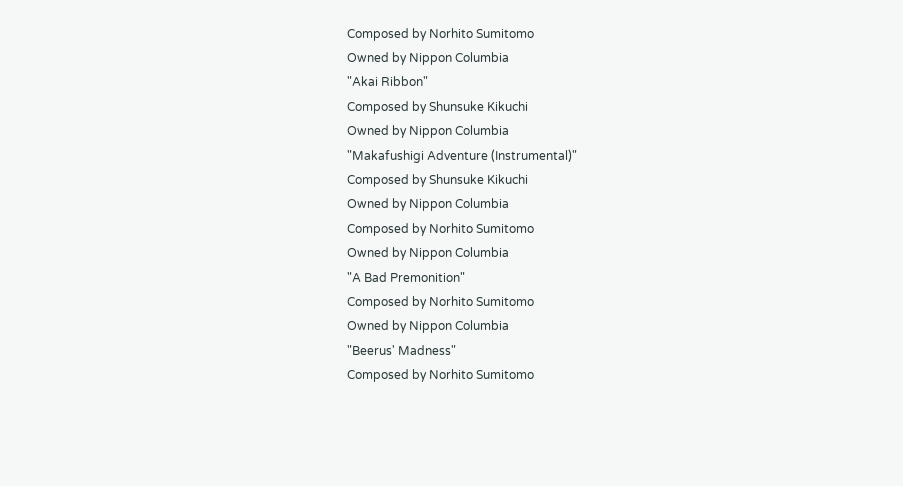Composed by Norhito Sumitomo
Owned by Nippon Columbia
"Akai Ribbon"
Composed by Shunsuke Kikuchi
Owned by Nippon Columbia
"Makafushigi Adventure (Instrumental)"
Composed by Shunsuke Kikuchi
Owned by Nippon Columbia
Composed by Norhito Sumitomo
Owned by Nippon Columbia
"A Bad Premonition"
Composed by Norhito Sumitomo
Owned by Nippon Columbia
"Beerus' Madness"
Composed by Norhito Sumitomo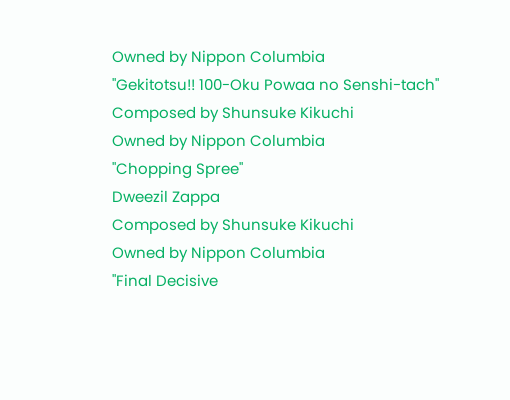Owned by Nippon Columbia
"Gekitotsu!! 100-Oku Powaa no Senshi-tach"
Composed by Shunsuke Kikuchi
Owned by Nippon Columbia
"Chopping Spree"
Dweezil Zappa
Composed by Shunsuke Kikuchi
Owned by Nippon Columbia
"Final Decisive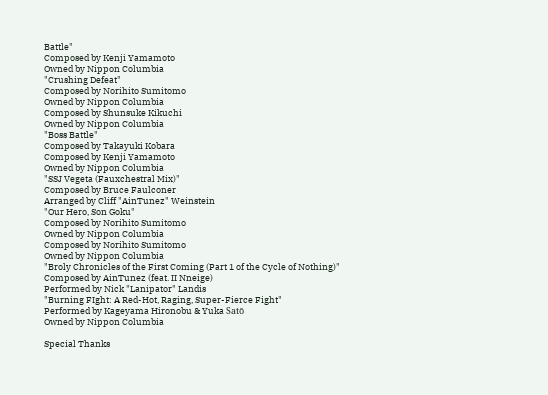Battle"
Composed by Kenji Yamamoto
Owned by Nippon Columbia
"Crushing Defeat"
Composed by Norihito Sumitomo
Owned by Nippon Columbia
Composed by Shunsuke Kikuchi
Owned by Nippon Columbia
"Boss Battle"
Composed by Takayuki Kobara
Composed by Kenji Yamamoto
Owned by Nippon Columbia
"SSJ Vegeta (Fauxchestral Mix)"
Composed by Bruce Faulconer
Arranged by Cliff "AinTunez" Weinstein
"Our Hero, Son Goku"
Composed by Norihito Sumitomo
Owned by Nippon Columbia
Composed by Norihito Sumitomo
Owned by Nippon Columbia
"Broly Chronicles of the First Coming (Part 1 of the Cycle of Nothing)"
Composed by AinTunez (feat. II Nneige)
Performed by Nick "Lanipator" Landis
"Burning FIght: A Red-Hot, Raging, Super-Fierce Fight"
Performed by Kageyama Hironobu & Yuka Satō
Owned by Nippon Columbia

Special Thanks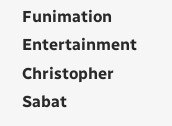Funimation Entertainment
Christopher Sabat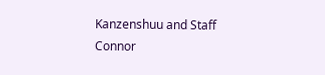Kanzenshuu and Staff
Connor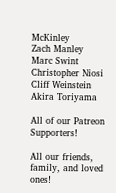McKinley
Zach Manley
Marc Swint
Christopher Niosi
Cliff Weinstein
Akira Toriyama

All of our Patreon Supporters!

All our friends, family, and loved ones!